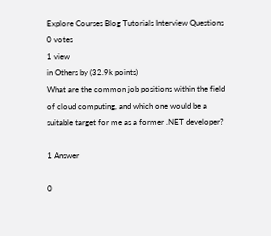Explore Courses Blog Tutorials Interview Questions
0 votes
1 view
in Others by (32.9k points)
What are the common job positions within the field of cloud computing, and which one would be a suitable target for me as a former .NET developer?

1 Answer

0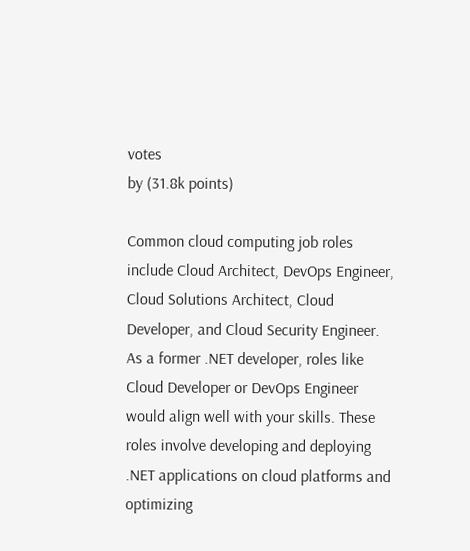votes
by (31.8k points)

Common cloud computing job roles include Cloud Architect, DevOps Engineer, Cloud Solutions Architect, Cloud Developer, and Cloud Security Engineer. As a former .NET developer, roles like Cloud Developer or DevOps Engineer would align well with your skills. These roles involve developing and deploying .NET applications on cloud platforms and optimizing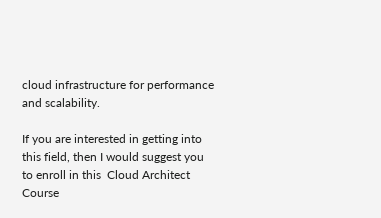cloud infrastructure for performance and scalability.

If you are interested in getting into this field, then I would suggest you to enroll in this  Cloud Architect Course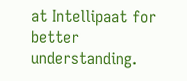at Intellipaat for better understanding.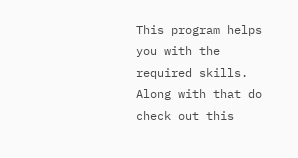This program helps you with the required skills. Along with that do check out this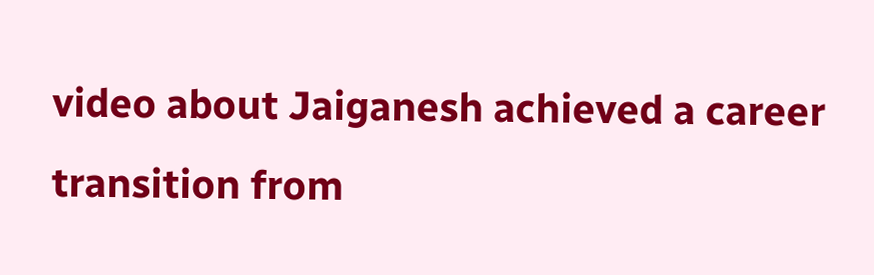video about Jaiganesh achieved a career transition from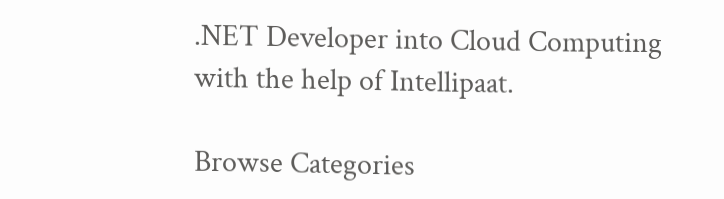.NET Developer into Cloud Computing with the help of Intellipaat.

Browse Categories